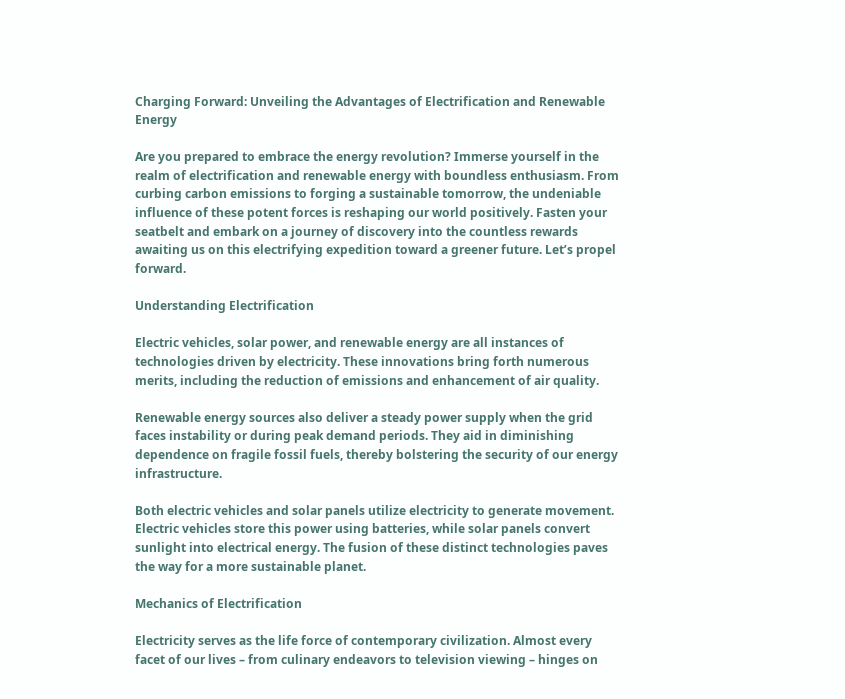Charging Forward: Unveiling the Advantages of Electrification and Renewable Energy

Are you prepared to embrace the energy revolution? Immerse yourself in the realm of electrification and renewable energy with boundless enthusiasm. From curbing carbon emissions to forging a sustainable tomorrow, the undeniable influence of these potent forces is reshaping our world positively. Fasten your seatbelt and embark on a journey of discovery into the countless rewards awaiting us on this electrifying expedition toward a greener future. Let’s propel forward.

Understanding Electrification

Electric vehicles, solar power, and renewable energy are all instances of technologies driven by electricity. These innovations bring forth numerous merits, including the reduction of emissions and enhancement of air quality.

Renewable energy sources also deliver a steady power supply when the grid faces instability or during peak demand periods. They aid in diminishing dependence on fragile fossil fuels, thereby bolstering the security of our energy infrastructure.

Both electric vehicles and solar panels utilize electricity to generate movement. Electric vehicles store this power using batteries, while solar panels convert sunlight into electrical energy. The fusion of these distinct technologies paves the way for a more sustainable planet.

Mechanics of Electrification

Electricity serves as the life force of contemporary civilization. Almost every facet of our lives – from culinary endeavors to television viewing – hinges on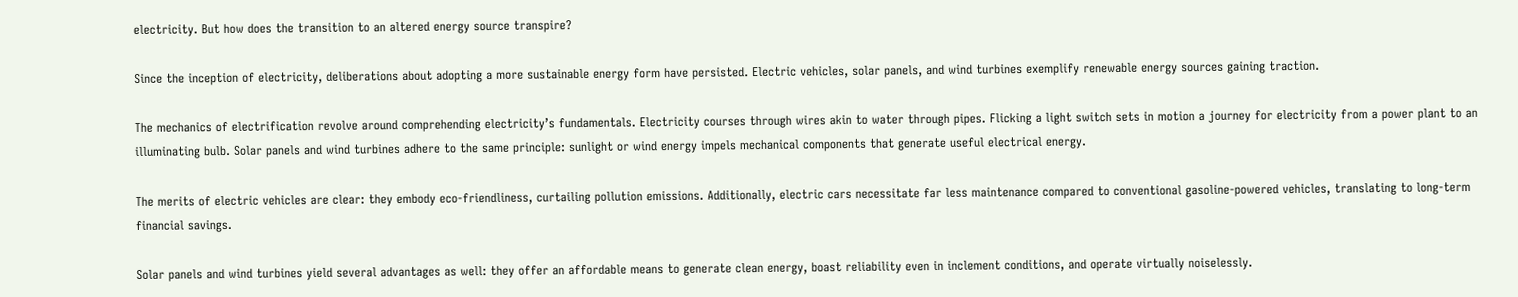electricity. But how does the transition to an altered energy source transpire?

Since the inception of electricity, deliberations about adopting a more sustainable energy form have persisted. Electric vehicles, solar panels, and wind turbines exemplify renewable energy sources gaining traction.

The mechanics of electrification revolve around comprehending electricity’s fundamentals. Electricity courses through wires akin to water through pipes. Flicking a light switch sets in motion a journey for electricity from a power plant to an illuminating bulb. Solar panels and wind turbines adhere to the same principle: sunlight or wind energy impels mechanical components that generate useful electrical energy.

The merits of electric vehicles are clear: they embody eco-friendliness, curtailing pollution emissions. Additionally, electric cars necessitate far less maintenance compared to conventional gasoline-powered vehicles, translating to long-term financial savings.

Solar panels and wind turbines yield several advantages as well: they offer an affordable means to generate clean energy, boast reliability even in inclement conditions, and operate virtually noiselessly.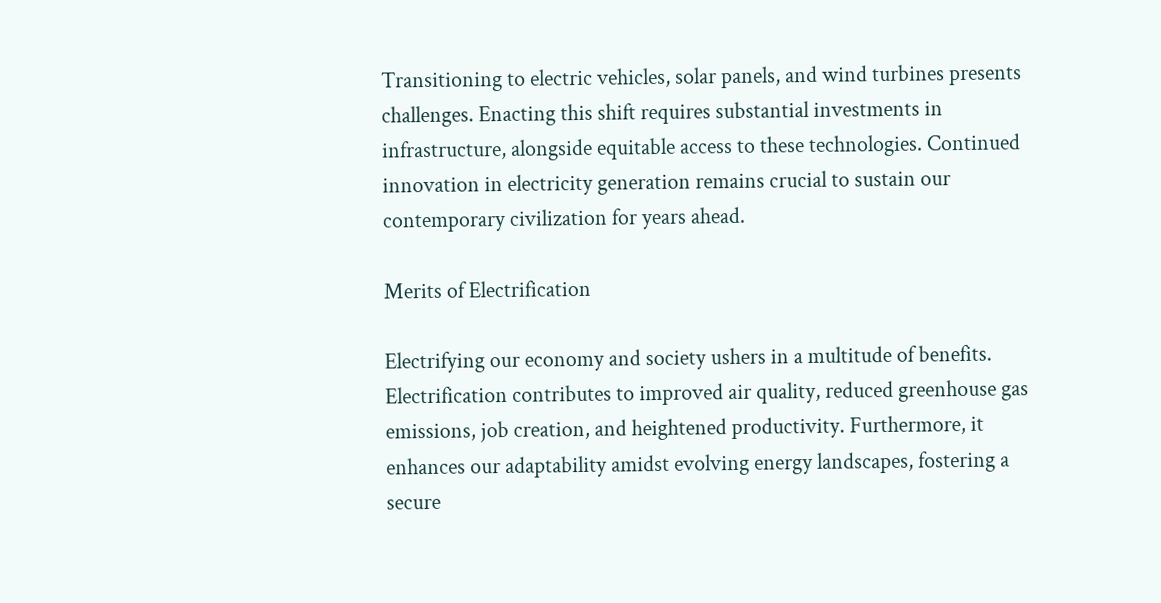Transitioning to electric vehicles, solar panels, and wind turbines presents challenges. Enacting this shift requires substantial investments in infrastructure, alongside equitable access to these technologies. Continued innovation in electricity generation remains crucial to sustain our contemporary civilization for years ahead.

Merits of Electrification

Electrifying our economy and society ushers in a multitude of benefits. Electrification contributes to improved air quality, reduced greenhouse gas emissions, job creation, and heightened productivity. Furthermore, it enhances our adaptability amidst evolving energy landscapes, fostering a secure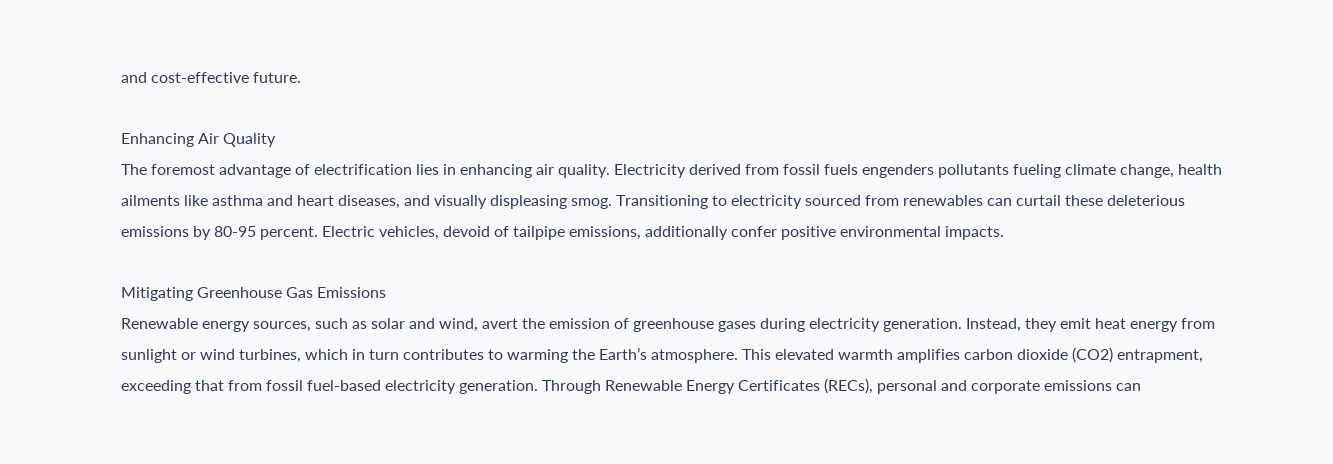and cost-effective future.

Enhancing Air Quality
The foremost advantage of electrification lies in enhancing air quality. Electricity derived from fossil fuels engenders pollutants fueling climate change, health ailments like asthma and heart diseases, and visually displeasing smog. Transitioning to electricity sourced from renewables can curtail these deleterious emissions by 80-95 percent. Electric vehicles, devoid of tailpipe emissions, additionally confer positive environmental impacts.

Mitigating Greenhouse Gas Emissions
Renewable energy sources, such as solar and wind, avert the emission of greenhouse gases during electricity generation. Instead, they emit heat energy from sunlight or wind turbines, which in turn contributes to warming the Earth’s atmosphere. This elevated warmth amplifies carbon dioxide (CO2) entrapment, exceeding that from fossil fuel-based electricity generation. Through Renewable Energy Certificates (RECs), personal and corporate emissions can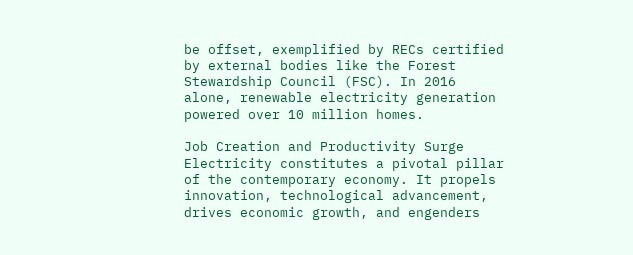be offset, exemplified by RECs certified by external bodies like the Forest Stewardship Council (FSC). In 2016 alone, renewable electricity generation powered over 10 million homes.

Job Creation and Productivity Surge
Electricity constitutes a pivotal pillar of the contemporary economy. It propels innovation, technological advancement, drives economic growth, and engenders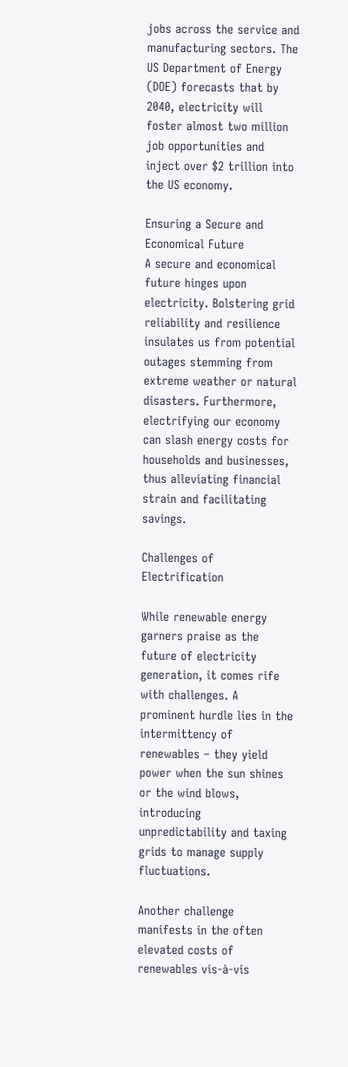jobs across the service and manufacturing sectors. The US Department of Energy (DOE) forecasts that by 2040, electricity will foster almost two million job opportunities and inject over $2 trillion into the US economy.

Ensuring a Secure and Economical Future
A secure and economical future hinges upon electricity. Bolstering grid reliability and resilience insulates us from potential outages stemming from extreme weather or natural disasters. Furthermore, electrifying our economy can slash energy costs for households and businesses, thus alleviating financial strain and facilitating savings.

Challenges of Electrification

While renewable energy garners praise as the future of electricity generation, it comes rife with challenges. A prominent hurdle lies in the intermittency of renewables – they yield power when the sun shines or the wind blows, introducing unpredictability and taxing grids to manage supply fluctuations.

Another challenge manifests in the often elevated costs of renewables vis-à-vis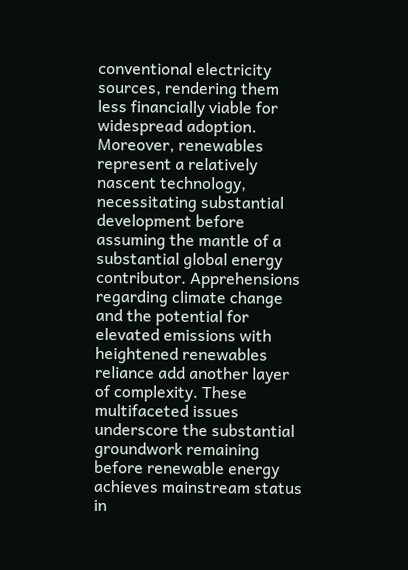conventional electricity sources, rendering them less financially viable for widespread adoption. Moreover, renewables represent a relatively nascent technology, necessitating substantial development before assuming the mantle of a substantial global energy contributor. Apprehensions regarding climate change and the potential for elevated emissions with heightened renewables reliance add another layer of complexity. These multifaceted issues underscore the substantial groundwork remaining before renewable energy achieves mainstream status in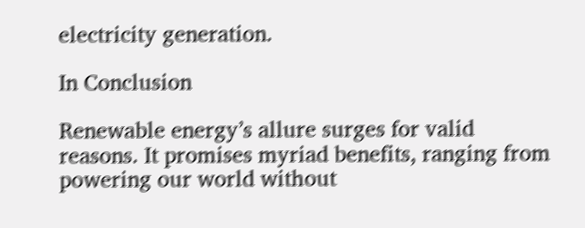electricity generation.

In Conclusion

Renewable energy’s allure surges for valid reasons. It promises myriad benefits, ranging from powering our world without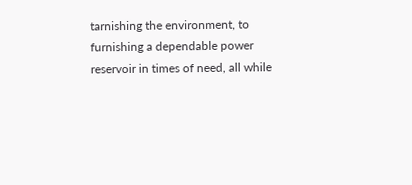tarnishing the environment, to furnishing a dependable power reservoir in times of need, all while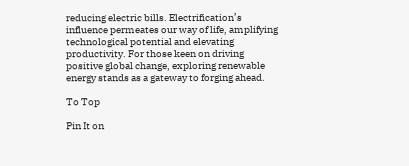reducing electric bills. Electrification’s influence permeates our way of life, amplifying technological potential and elevating productivity. For those keen on driving positive global change, exploring renewable energy stands as a gateway to forging ahead.

To Top

Pin It on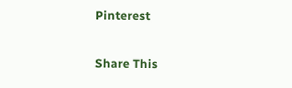Pinterest

Share This